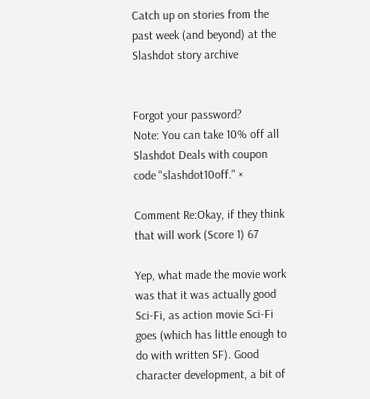Catch up on stories from the past week (and beyond) at the Slashdot story archive


Forgot your password?
Note: You can take 10% off all Slashdot Deals with coupon code "slashdot10off." ×

Comment Re:Okay, if they think that will work (Score 1) 67

Yep, what made the movie work was that it was actually good Sci-Fi, as action movie Sci-Fi goes (which has little enough to do with written SF). Good character development, a bit of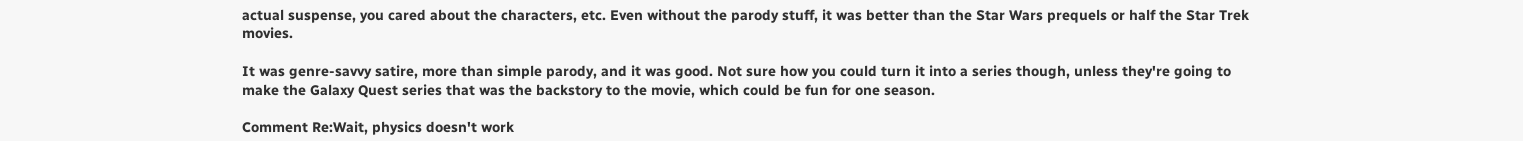actual suspense, you cared about the characters, etc. Even without the parody stuff, it was better than the Star Wars prequels or half the Star Trek movies.

It was genre-savvy satire, more than simple parody, and it was good. Not sure how you could turn it into a series though, unless they're going to make the Galaxy Quest series that was the backstory to the movie, which could be fun for one season.

Comment Re:Wait, physics doesn't work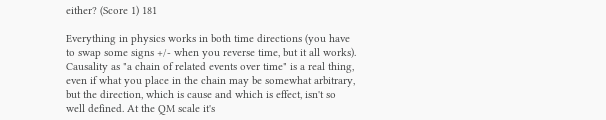either? (Score 1) 181

Everything in physics works in both time directions (you have to swap some signs +/- when you reverse time, but it all works). Causality as "a chain of related events over time" is a real thing, even if what you place in the chain may be somewhat arbitrary, but the direction, which is cause and which is effect, isn't so well defined. At the QM scale it's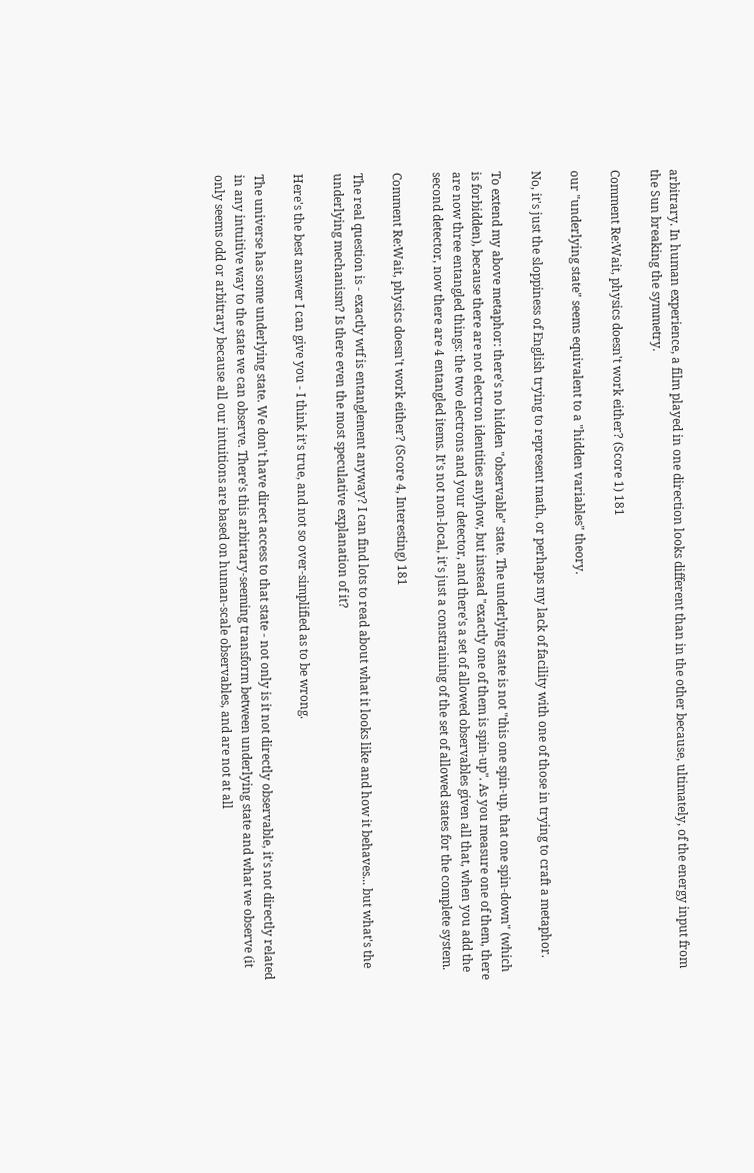arbitrary. In human experience, a film played in one direction looks different than in the other because, ultimately, of the energy input from the Sun breaking the symmetry.

Comment Re:Wait, physics doesn't work either? (Score 1) 181

our "underlying state" seems equivalent to a "hidden variables" theory.

No, it's just the sloppiness of English trying to represent math, or perhaps my lack of facility with one of those in trying to craft a metaphor.

To extend my above metaphor: there's no hidden "observable" state. The underlying state is not "this one spin-up, that one spin-down" (which is forbidden), because there are not electron identities anyhow, but instead "exactly one of them is spin-up". As you measure one of them, there are now three entangled things: the two electrons and your detector, and there's a set of allowed observables given all that, when you add the second detector, now there are 4 entangled items. It's not non-local, it's just a constraining of the set of allowed states for the complete system.

Comment Re:Wait, physics doesn't work either? (Score 4, Interesting) 181

The real question is - exactly wtf is entanglement anyway? I can find lots to read about what it looks like and how it behaves... but what's the underlying mechanism? Is there even the most speculative explanation of it?

Here's the best answer I can give you - I think it's true, and not so over-simplified as to be wrong.

The universe has some underlying state. We don't have direct access to that state - not only is it not directly observable, it's not directly related in any intuitive way to the state we can observe. There's this arbirtary-seeming transform between underlying state and what we observe (it only seems odd or arbitrary because all our intuitions are based on human-scale observables, and are not at all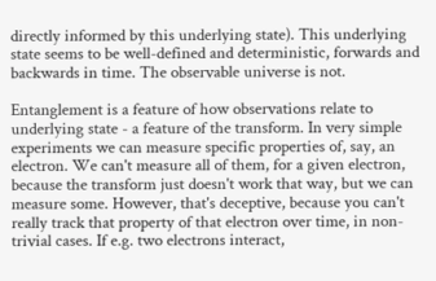directly informed by this underlying state). This underlying state seems to be well-defined and deterministic, forwards and backwards in time. The observable universe is not.

Entanglement is a feature of how observations relate to underlying state - a feature of the transform. In very simple experiments we can measure specific properties of, say, an electron. We can't measure all of them, for a given electron, because the transform just doesn't work that way, but we can measure some. However, that's deceptive, because you can't really track that property of that electron over time, in non-trivial cases. If e.g. two electrons interact,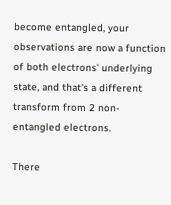become entangled, your observations are now a function of both electrons' underlying state, and that's a different transform from 2 non-entangled electrons.

There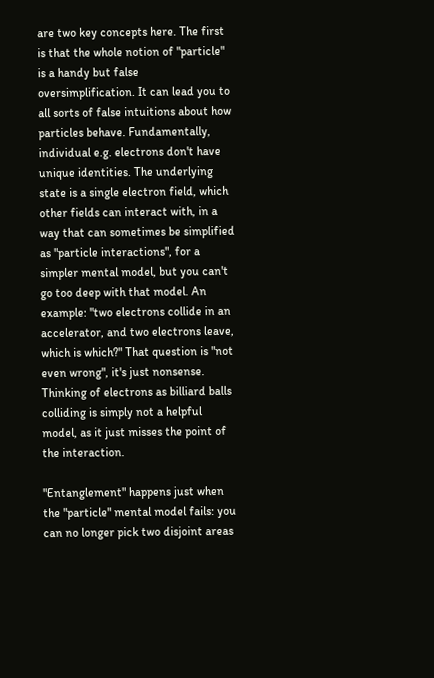are two key concepts here. The first is that the whole notion of "particle" is a handy but false oversimplification. It can lead you to all sorts of false intuitions about how particles behave. Fundamentally, individual e.g. electrons don't have unique identities. The underlying state is a single electron field, which other fields can interact with, in a way that can sometimes be simplified as "particle interactions", for a simpler mental model, but you can't go too deep with that model. An example: "two electrons collide in an accelerator, and two electrons leave, which is which?" That question is "not even wrong", it's just nonsense. Thinking of electrons as billiard balls colliding is simply not a helpful model, as it just misses the point of the interaction.

"Entanglement" happens just when the "particle" mental model fails: you can no longer pick two disjoint areas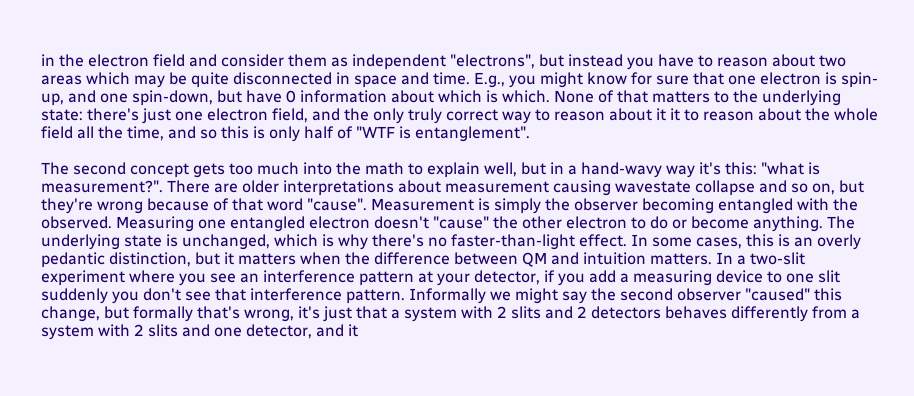in the electron field and consider them as independent "electrons", but instead you have to reason about two areas which may be quite disconnected in space and time. E.g., you might know for sure that one electron is spin-up, and one spin-down, but have 0 information about which is which. None of that matters to the underlying state: there's just one electron field, and the only truly correct way to reason about it it to reason about the whole field all the time, and so this is only half of "WTF is entanglement".

The second concept gets too much into the math to explain well, but in a hand-wavy way it's this: "what is measurement?". There are older interpretations about measurement causing wavestate collapse and so on, but they're wrong because of that word "cause". Measurement is simply the observer becoming entangled with the observed. Measuring one entangled electron doesn't "cause" the other electron to do or become anything. The underlying state is unchanged, which is why there's no faster-than-light effect. In some cases, this is an overly pedantic distinction, but it matters when the difference between QM and intuition matters. In a two-slit experiment where you see an interference pattern at your detector, if you add a measuring device to one slit suddenly you don't see that interference pattern. Informally we might say the second observer "caused" this change, but formally that's wrong, it's just that a system with 2 slits and 2 detectors behaves differently from a system with 2 slits and one detector, and it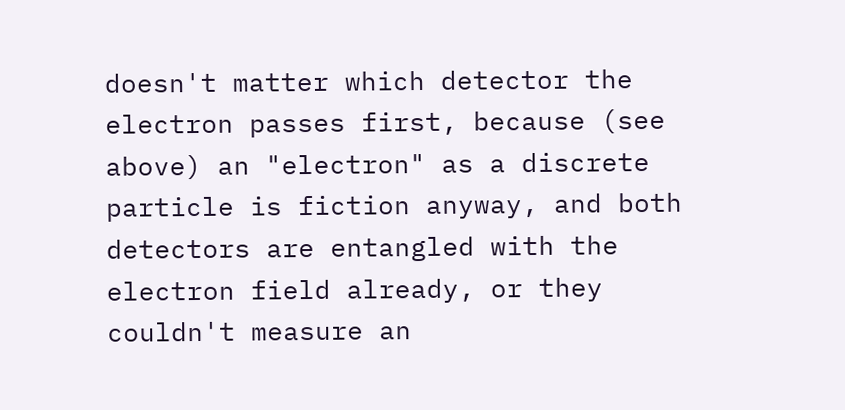doesn't matter which detector the electron passes first, because (see above) an "electron" as a discrete particle is fiction anyway, and both detectors are entangled with the electron field already, or they couldn't measure an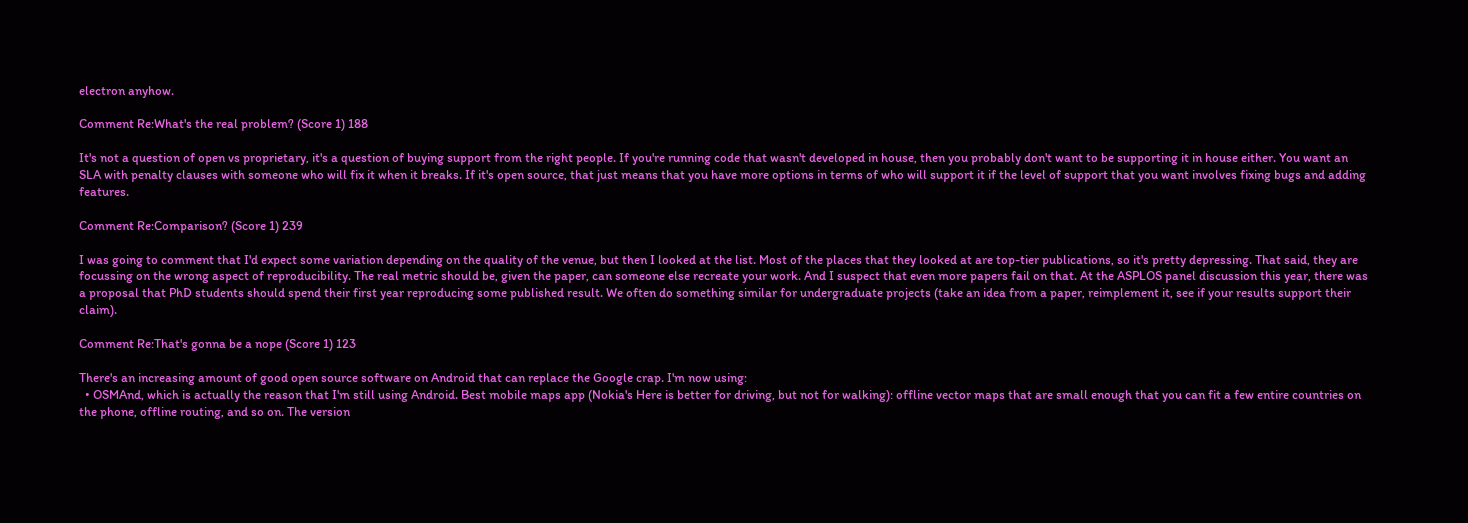electron anyhow.

Comment Re:What's the real problem? (Score 1) 188

It's not a question of open vs proprietary, it's a question of buying support from the right people. If you're running code that wasn't developed in house, then you probably don't want to be supporting it in house either. You want an SLA with penalty clauses with someone who will fix it when it breaks. If it's open source, that just means that you have more options in terms of who will support it if the level of support that you want involves fixing bugs and adding features.

Comment Re:Comparison? (Score 1) 239

I was going to comment that I'd expect some variation depending on the quality of the venue, but then I looked at the list. Most of the places that they looked at are top-tier publications, so it's pretty depressing. That said, they are focussing on the wrong aspect of reproducibility. The real metric should be, given the paper, can someone else recreate your work. And I suspect that even more papers fail on that. At the ASPLOS panel discussion this year, there was a proposal that PhD students should spend their first year reproducing some published result. We often do something similar for undergraduate projects (take an idea from a paper, reimplement it, see if your results support their claim).

Comment Re:That's gonna be a nope (Score 1) 123

There's an increasing amount of good open source software on Android that can replace the Google crap. I'm now using:
  • OSMAnd, which is actually the reason that I'm still using Android. Best mobile maps app (Nokia's Here is better for driving, but not for walking): offline vector maps that are small enough that you can fit a few entire countries on the phone, offline routing, and so on. The version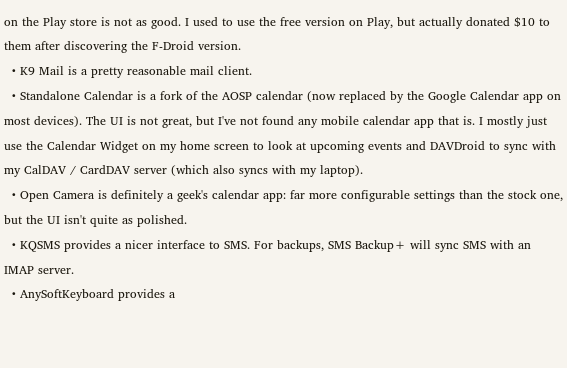on the Play store is not as good. I used to use the free version on Play, but actually donated $10 to them after discovering the F-Droid version.
  • K9 Mail is a pretty reasonable mail client.
  • Standalone Calendar is a fork of the AOSP calendar (now replaced by the Google Calendar app on most devices). The UI is not great, but I've not found any mobile calendar app that is. I mostly just use the Calendar Widget on my home screen to look at upcoming events and DAVDroid to sync with my CalDAV / CardDAV server (which also syncs with my laptop).
  • Open Camera is definitely a geek's calendar app: far more configurable settings than the stock one, but the UI isn't quite as polished.
  • KQSMS provides a nicer interface to SMS. For backups, SMS Backup+ will sync SMS with an IMAP server.
  • AnySoftKeyboard provides a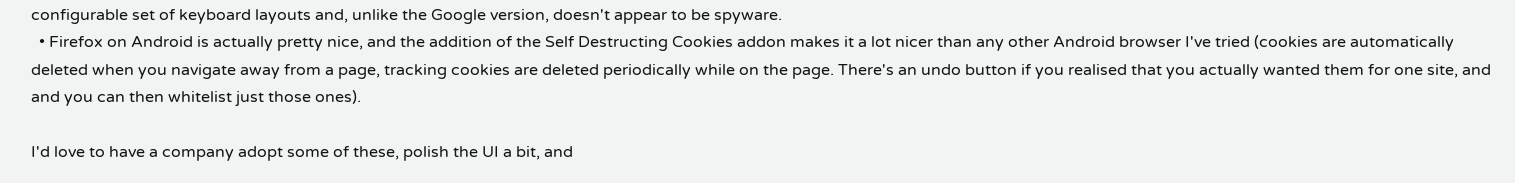configurable set of keyboard layouts and, unlike the Google version, doesn't appear to be spyware.
  • Firefox on Android is actually pretty nice, and the addition of the Self Destructing Cookies addon makes it a lot nicer than any other Android browser I've tried (cookies are automatically deleted when you navigate away from a page, tracking cookies are deleted periodically while on the page. There's an undo button if you realised that you actually wanted them for one site, and and you can then whitelist just those ones).

I'd love to have a company adopt some of these, polish the UI a bit, and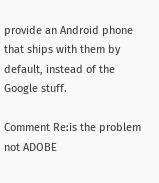provide an Android phone that ships with them by default, instead of the Google stuff.

Comment Re:is the problem not ADOBE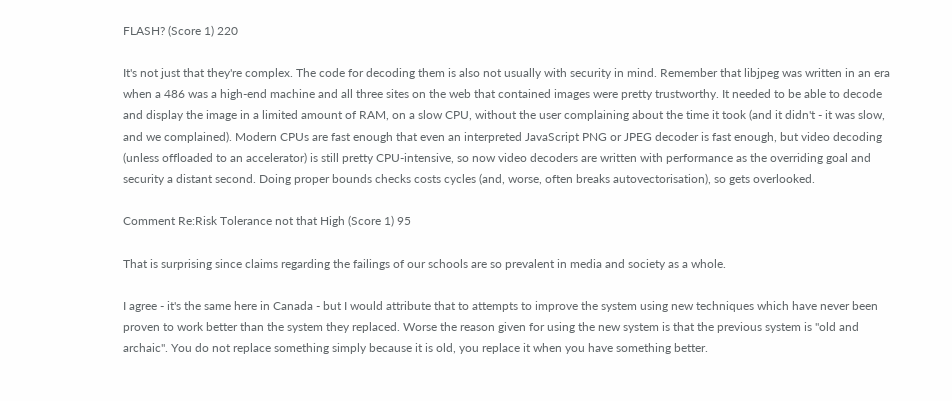FLASH? (Score 1) 220

It's not just that they're complex. The code for decoding them is also not usually with security in mind. Remember that libjpeg was written in an era when a 486 was a high-end machine and all three sites on the web that contained images were pretty trustworthy. It needed to be able to decode and display the image in a limited amount of RAM, on a slow CPU, without the user complaining about the time it took (and it didn't - it was slow, and we complained). Modern CPUs are fast enough that even an interpreted JavaScript PNG or JPEG decoder is fast enough, but video decoding (unless offloaded to an accelerator) is still pretty CPU-intensive, so now video decoders are written with performance as the overriding goal and security a distant second. Doing proper bounds checks costs cycles (and, worse, often breaks autovectorisation), so gets overlooked.

Comment Re:Risk Tolerance not that High (Score 1) 95

That is surprising since claims regarding the failings of our schools are so prevalent in media and society as a whole.

I agree - it's the same here in Canada - but I would attribute that to attempts to improve the system using new techniques which have never been proven to work better than the system they replaced. Worse the reason given for using the new system is that the previous system is "old and archaic". You do not replace something simply because it is old, you replace it when you have something better.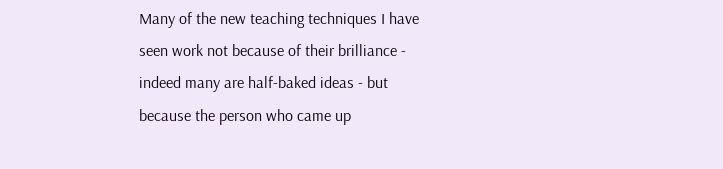Many of the new teaching techniques I have seen work not because of their brilliance - indeed many are half-baked ideas - but because the person who came up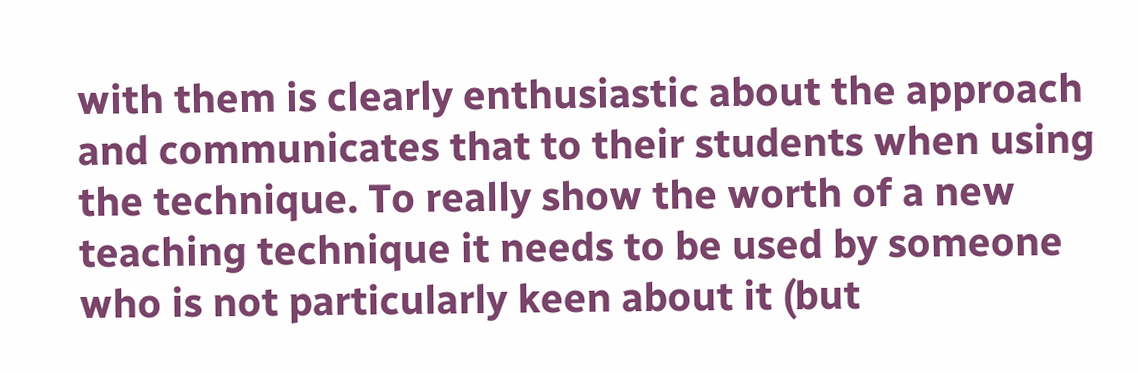with them is clearly enthusiastic about the approach and communicates that to their students when using the technique. To really show the worth of a new teaching technique it needs to be used by someone who is not particularly keen about it (but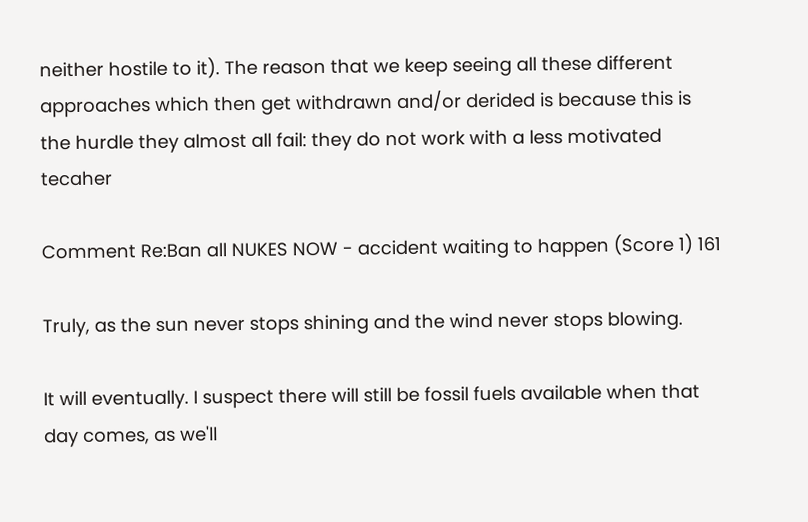neither hostile to it). The reason that we keep seeing all these different approaches which then get withdrawn and/or derided is because this is the hurdle they almost all fail: they do not work with a less motivated tecaher

Comment Re:Ban all NUKES NOW - accident waiting to happen (Score 1) 161

Truly, as the sun never stops shining and the wind never stops blowing.

It will eventually. I suspect there will still be fossil fuels available when that day comes, as we'll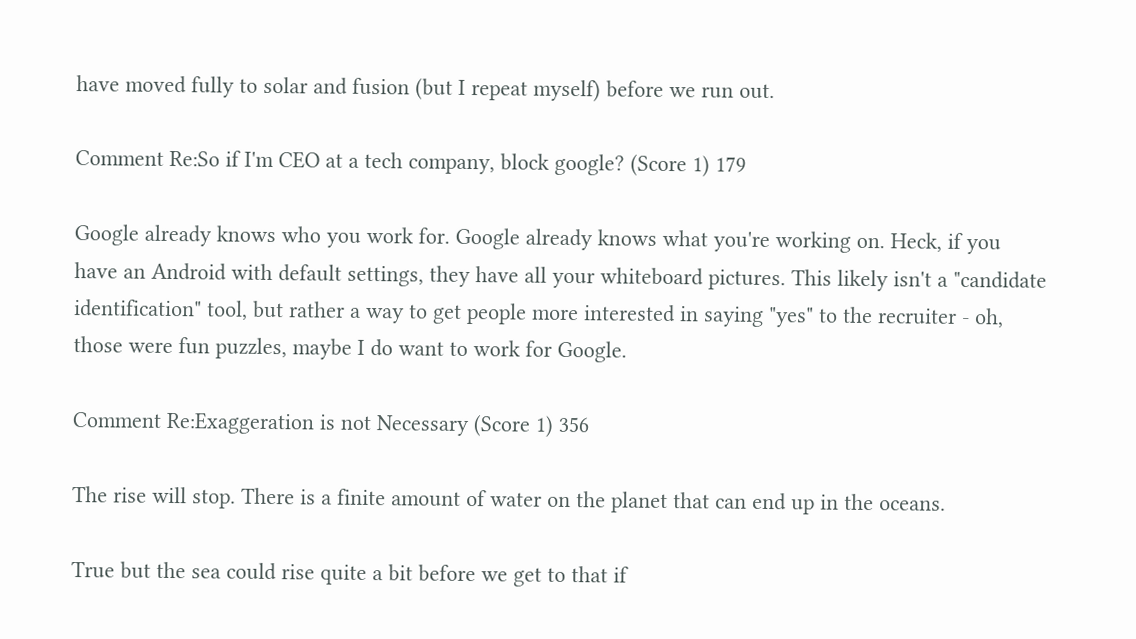have moved fully to solar and fusion (but I repeat myself) before we run out.

Comment Re:So if I'm CEO at a tech company, block google? (Score 1) 179

Google already knows who you work for. Google already knows what you're working on. Heck, if you have an Android with default settings, they have all your whiteboard pictures. This likely isn't a "candidate identification" tool, but rather a way to get people more interested in saying "yes" to the recruiter - oh, those were fun puzzles, maybe I do want to work for Google.

Comment Re:Exaggeration is not Necessary (Score 1) 356

The rise will stop. There is a finite amount of water on the planet that can end up in the oceans.

True but the sea could rise quite a bit before we get to that if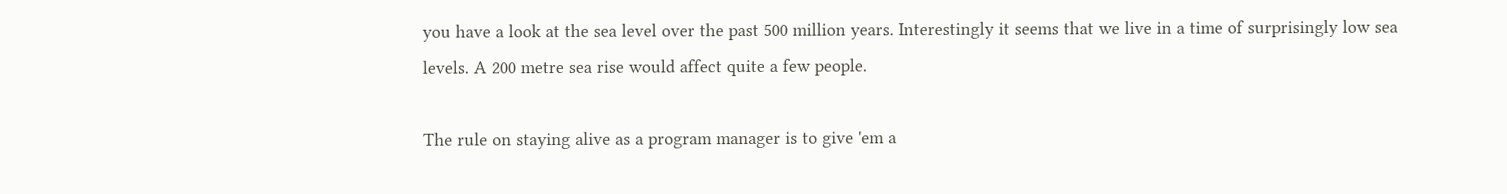you have a look at the sea level over the past 500 million years. Interestingly it seems that we live in a time of surprisingly low sea levels. A 200 metre sea rise would affect quite a few people.

The rule on staying alive as a program manager is to give 'em a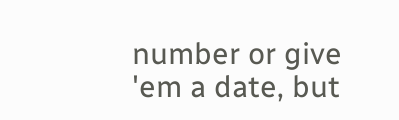number or give 'em a date, but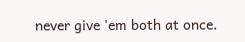never give 'em both at once.